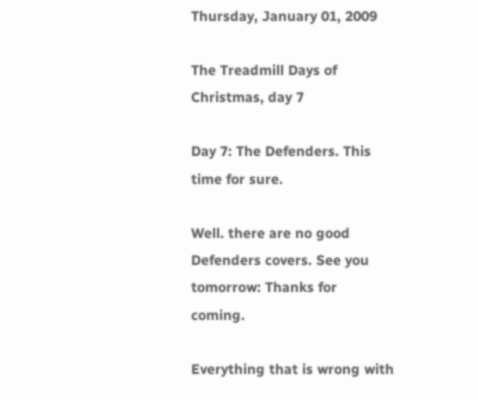Thursday, January 01, 2009

The Treadmill Days of Christmas, day 7

Day 7: The Defenders. This time for sure.

Well. there are no good Defenders covers. See you tomorrow: Thanks for coming.

Everything that is wrong with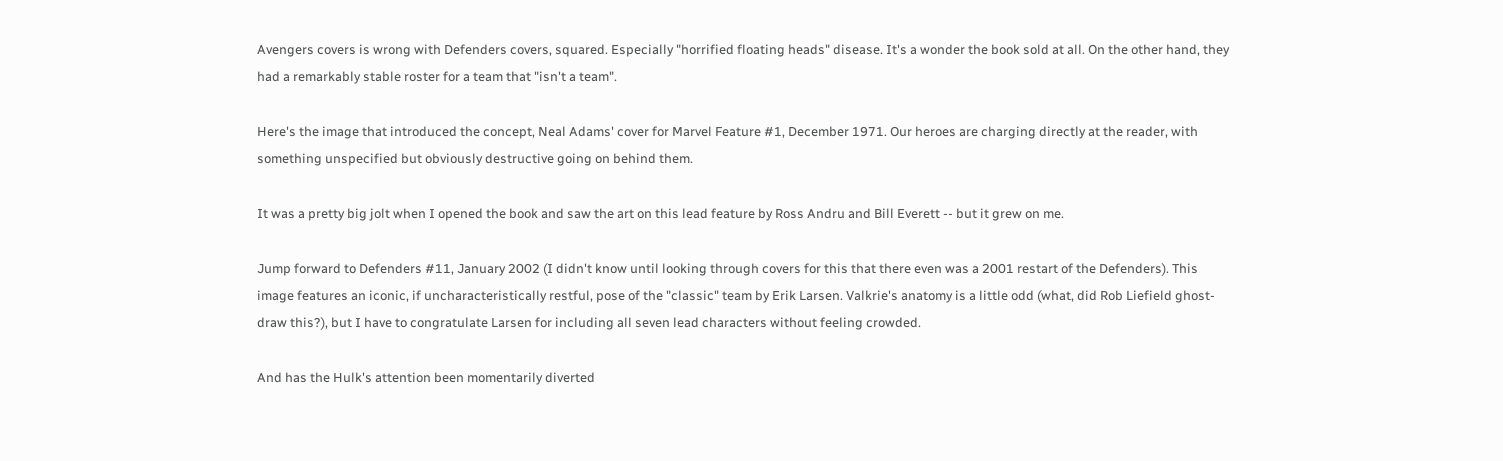Avengers covers is wrong with Defenders covers, squared. Especially "horrified floating heads" disease. It's a wonder the book sold at all. On the other hand, they had a remarkably stable roster for a team that "isn't a team".

Here's the image that introduced the concept, Neal Adams' cover for Marvel Feature #1, December 1971. Our heroes are charging directly at the reader, with something unspecified but obviously destructive going on behind them.

It was a pretty big jolt when I opened the book and saw the art on this lead feature by Ross Andru and Bill Everett -- but it grew on me.

Jump forward to Defenders #11, January 2002 (I didn't know until looking through covers for this that there even was a 2001 restart of the Defenders). This image features an iconic, if uncharacteristically restful, pose of the "classic" team by Erik Larsen. Valkrie's anatomy is a little odd (what, did Rob Liefield ghost-draw this?), but I have to congratulate Larsen for including all seven lead characters without feeling crowded.

And has the Hulk's attention been momentarily diverted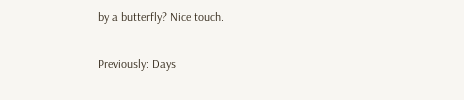by a butterfly? Nice touch.

Previously: Days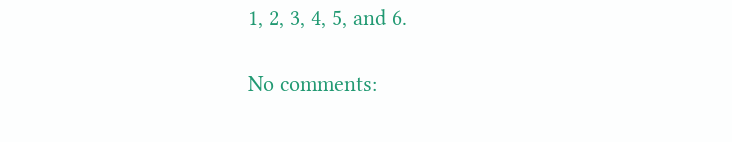1, 2, 3, 4, 5, and 6.

No comments: